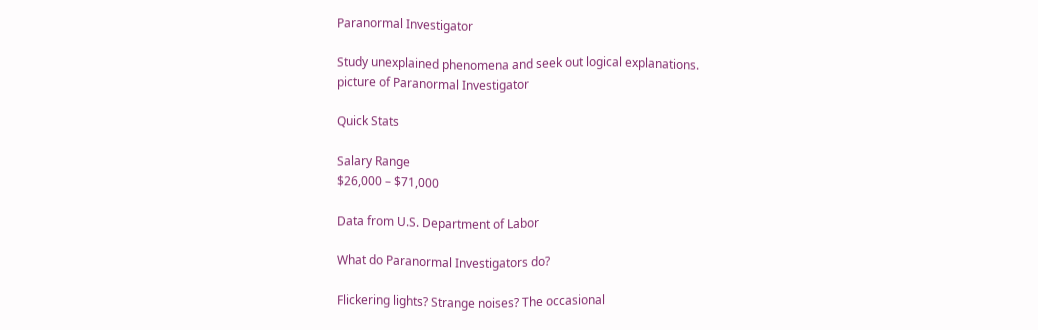Paranormal Investigator

Study unexplained phenomena and seek out logical explanations.
picture of Paranormal Investigator

Quick Stats

Salary Range
$26,000 – $71,000

Data from U.S. Department of Labor

What do Paranormal Investigators do?

Flickering lights? Strange noises? The occasional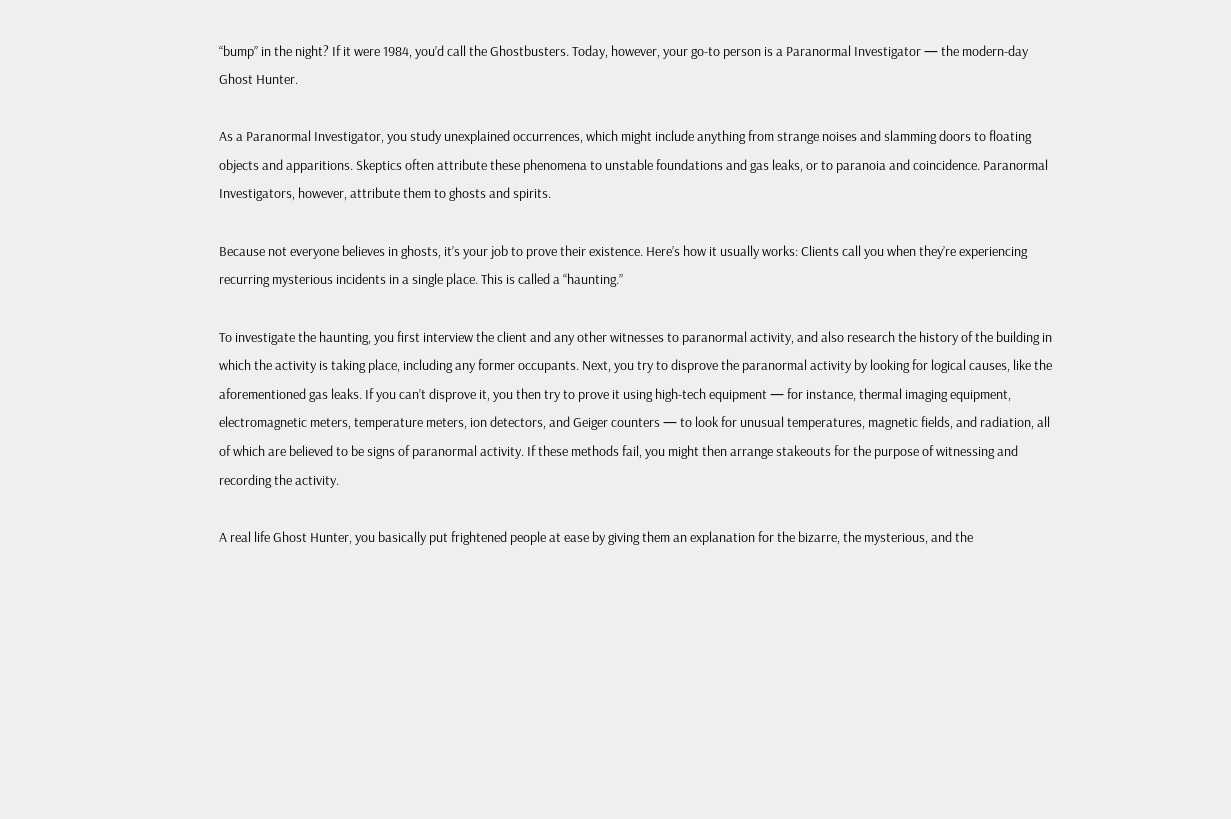“bump” in the night? If it were 1984, you’d call the Ghostbusters. Today, however, your go-to person is a Paranormal Investigator — the modern-day Ghost Hunter.

As a Paranormal Investigator, you study unexplained occurrences, which might include anything from strange noises and slamming doors to floating objects and apparitions. Skeptics often attribute these phenomena to unstable foundations and gas leaks, or to paranoia and coincidence. Paranormal Investigators, however, attribute them to ghosts and spirits.

Because not everyone believes in ghosts, it’s your job to prove their existence. Here’s how it usually works: Clients call you when they’re experiencing recurring mysterious incidents in a single place. This is called a “haunting.”

To investigate the haunting, you first interview the client and any other witnesses to paranormal activity, and also research the history of the building in which the activity is taking place, including any former occupants. Next, you try to disprove the paranormal activity by looking for logical causes, like the aforementioned gas leaks. If you can’t disprove it, you then try to prove it using high-tech equipment — for instance, thermal imaging equipment, electromagnetic meters, temperature meters, ion detectors, and Geiger counters — to look for unusual temperatures, magnetic fields, and radiation, all of which are believed to be signs of paranormal activity. If these methods fail, you might then arrange stakeouts for the purpose of witnessing and recording the activity.

A real life Ghost Hunter, you basically put frightened people at ease by giving them an explanation for the bizarre, the mysterious, and the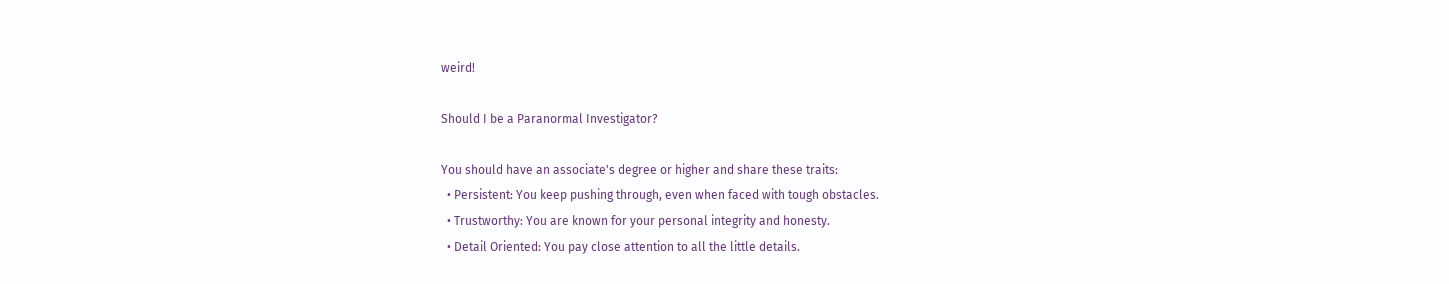weird!

Should I be a Paranormal Investigator?

You should have an associate's degree or higher and share these traits:
  • Persistent: You keep pushing through, even when faced with tough obstacles.
  • Trustworthy: You are known for your personal integrity and honesty.
  • Detail Oriented: You pay close attention to all the little details.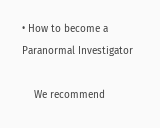• How to become a Paranormal Investigator

    We recommend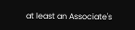at least an Associate's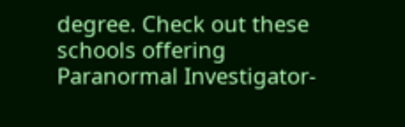degree. Check out these schools offering Paranormal Investigator-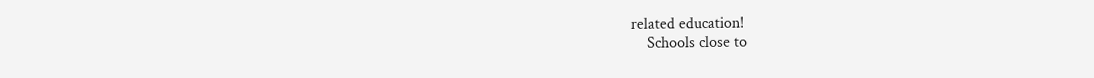related education!
    Schools close to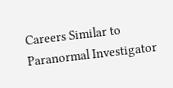Careers Similar to Paranormal Investigator